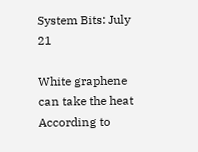System Bits: July 21

White graphene can take the heat According to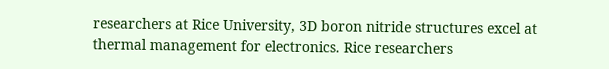researchers at Rice University, 3D boron nitride structures excel at thermal management for electronics. Rice researchers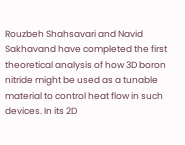Rouzbeh Shahsavari and Navid Sakhavand have completed the first theoretical analysis of how 3D boron nitride might be used as a tunable material to control heat flow in such devices. In its 2D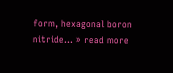form, hexagonal boron nitride... » read more